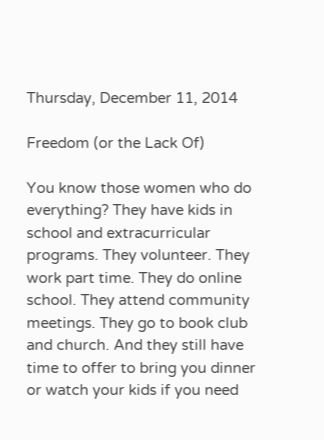Thursday, December 11, 2014

Freedom (or the Lack Of)

You know those women who do everything? They have kids in school and extracurricular programs. They volunteer. They work part time. They do online school. They attend community meetings. They go to book club and church. And they still have time to offer to bring you dinner or watch your kids if you need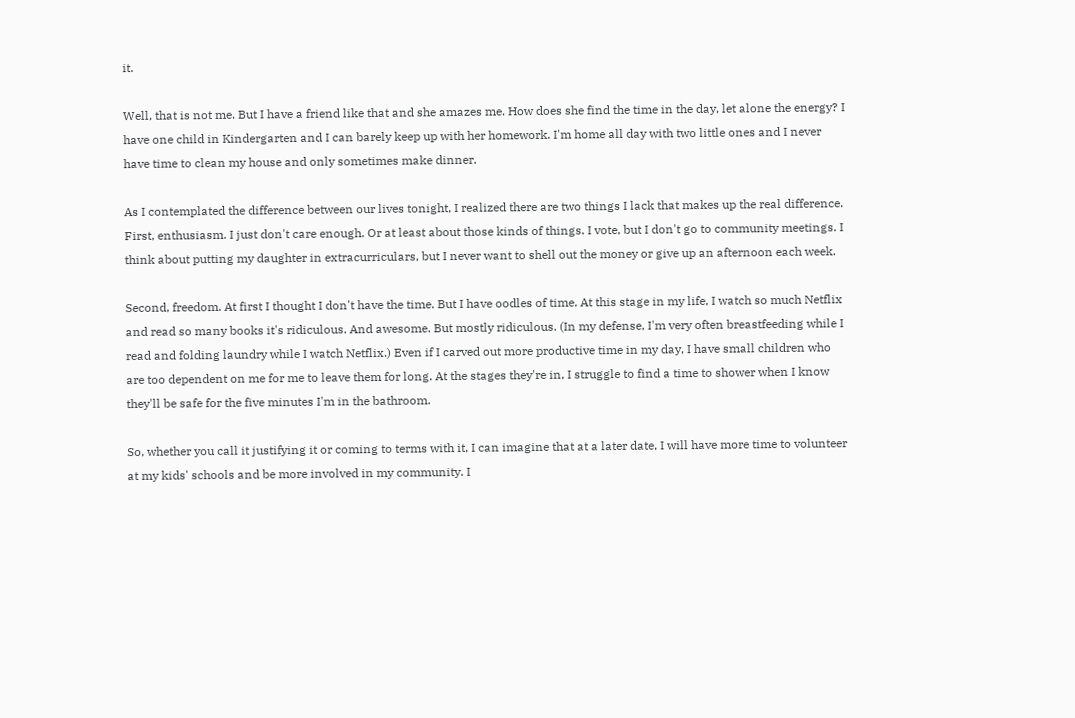it.

Well, that is not me. But I have a friend like that and she amazes me. How does she find the time in the day, let alone the energy? I have one child in Kindergarten and I can barely keep up with her homework. I'm home all day with two little ones and I never have time to clean my house and only sometimes make dinner.

As I contemplated the difference between our lives tonight, I realized there are two things I lack that makes up the real difference. First, enthusiasm. I just don't care enough. Or at least about those kinds of things. I vote, but I don't go to community meetings. I think about putting my daughter in extracurriculars, but I never want to shell out the money or give up an afternoon each week.

Second, freedom. At first I thought I don't have the time. But I have oodles of time. At this stage in my life, I watch so much Netflix and read so many books it's ridiculous. And awesome. But mostly ridiculous. (In my defense, I'm very often breastfeeding while I read and folding laundry while I watch Netflix.) Even if I carved out more productive time in my day, I have small children who are too dependent on me for me to leave them for long. At the stages they're in, I struggle to find a time to shower when I know they'll be safe for the five minutes I'm in the bathroom.

So, whether you call it justifying it or coming to terms with it, I can imagine that at a later date, I will have more time to volunteer at my kids' schools and be more involved in my community. I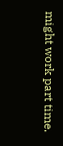might work part time.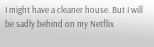I might have a cleaner house. But I will be sadly behind on my Netflix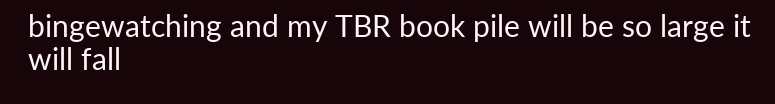bingewatching and my TBR book pile will be so large it will fall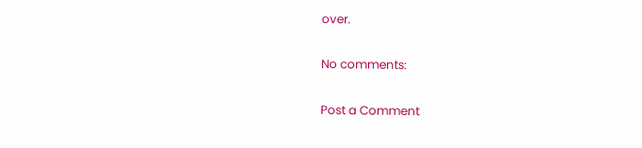over.

No comments:

Post a Comment